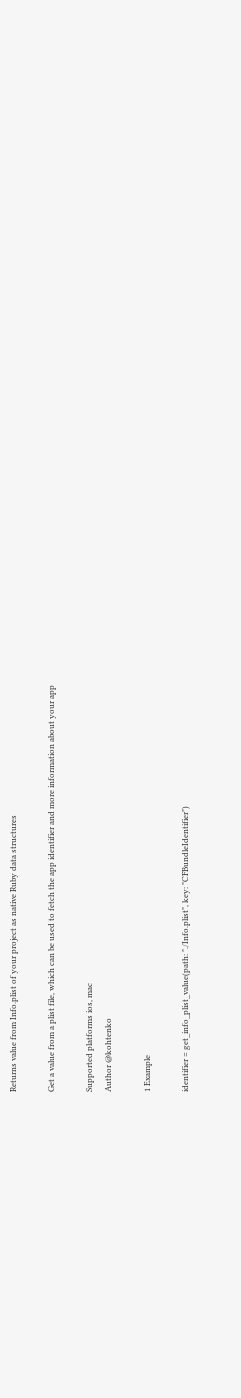Returns value from Info.plist of your project as native Ruby data structures

Get a value from a plist file, which can be used to fetch the app identifier and more information about your app

Supported platforms ios, mac
Author @kohtenko

1 Example

identifier = get_info_plist_value(path: "./Info.plist", key: "CFBundleIdentifier")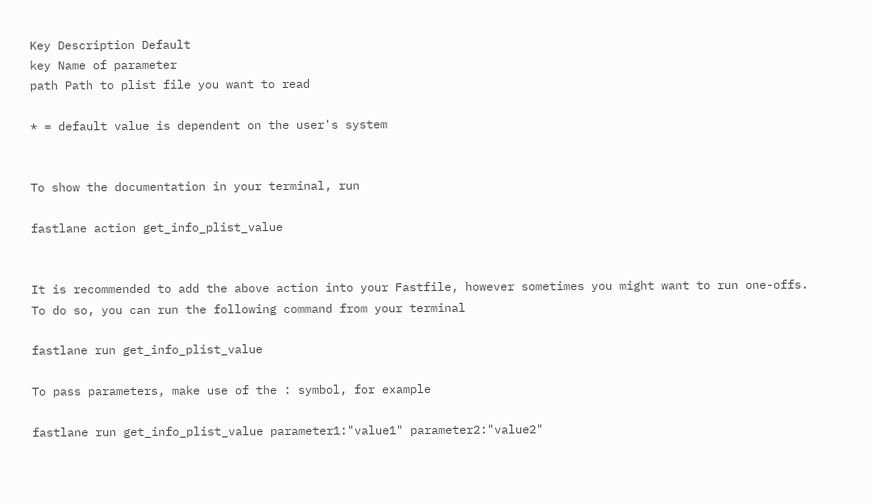Key Description Default
key Name of parameter
path Path to plist file you want to read

* = default value is dependent on the user's system


To show the documentation in your terminal, run

fastlane action get_info_plist_value


It is recommended to add the above action into your Fastfile, however sometimes you might want to run one-offs. To do so, you can run the following command from your terminal

fastlane run get_info_plist_value

To pass parameters, make use of the : symbol, for example

fastlane run get_info_plist_value parameter1:"value1" parameter2:"value2"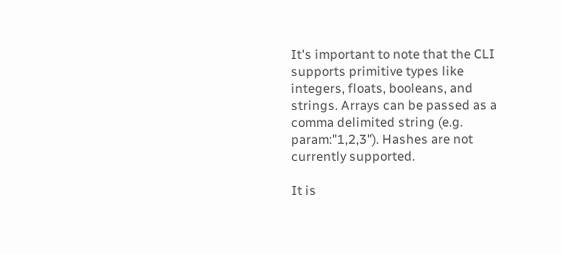It's important to note that the CLI supports primitive types like integers, floats, booleans, and strings. Arrays can be passed as a comma delimited string (e.g. param:"1,2,3"). Hashes are not currently supported.

It is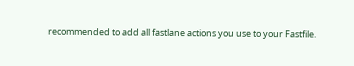recommended to add all fastlane actions you use to your Fastfile.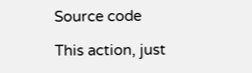Source code

This action, just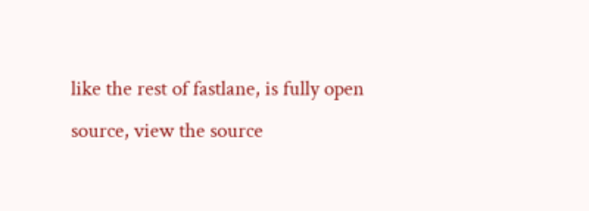like the rest of fastlane, is fully open source, view the source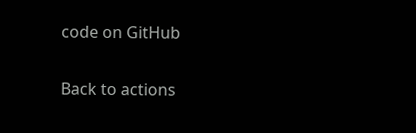code on GitHub

Back to actions